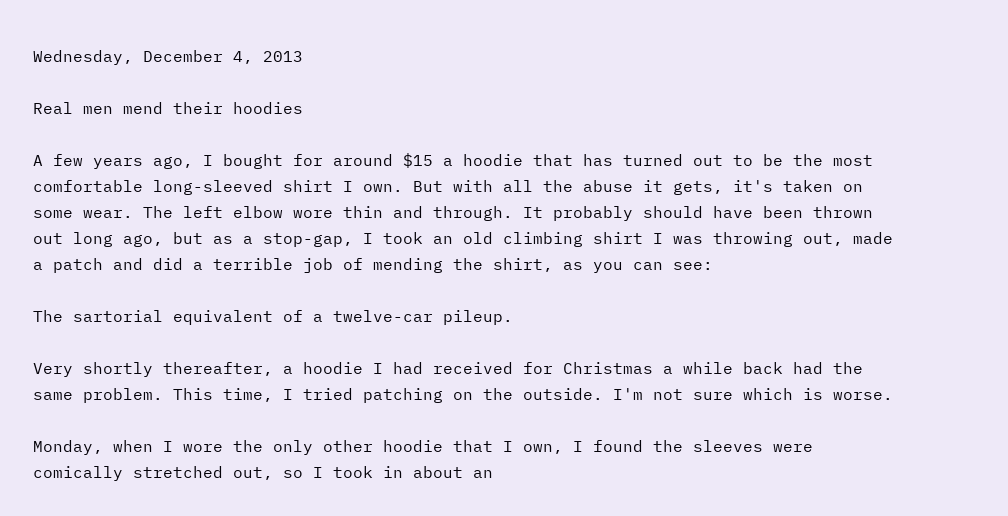Wednesday, December 4, 2013

Real men mend their hoodies

A few years ago, I bought for around $15 a hoodie that has turned out to be the most comfortable long-sleeved shirt I own. But with all the abuse it gets, it's taken on some wear. The left elbow wore thin and through. It probably should have been thrown out long ago, but as a stop-gap, I took an old climbing shirt I was throwing out, made a patch and did a terrible job of mending the shirt, as you can see:

The sartorial equivalent of a twelve-car pileup.

Very shortly thereafter, a hoodie I had received for Christmas a while back had the same problem. This time, I tried patching on the outside. I'm not sure which is worse.

Monday, when I wore the only other hoodie that I own, I found the sleeves were comically stretched out, so I took in about an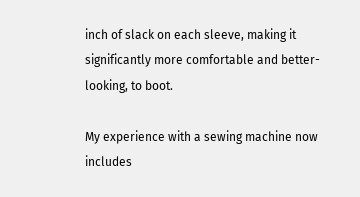inch of slack on each sleeve, making it significantly more comfortable and better-looking, to boot.

My experience with a sewing machine now includes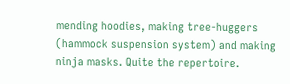mending hoodies, making tree-huggers (hammock suspension system) and making ninja masks. Quite the repertoire.